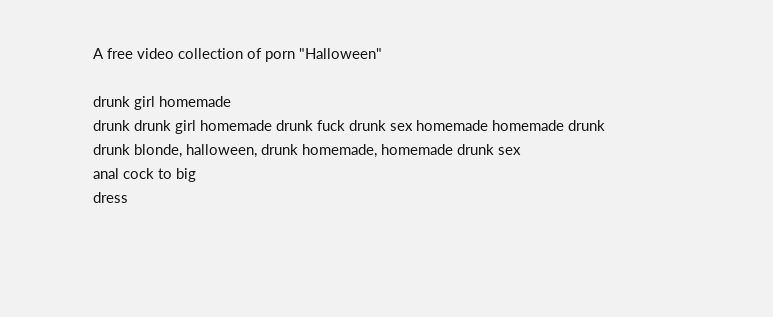A free video collection of porn "Halloween"

drunk girl homemade
drunk drunk girl homemade drunk fuck drunk sex homemade homemade drunk
drunk blonde, halloween, drunk homemade, homemade drunk sex
anal cock to big
dress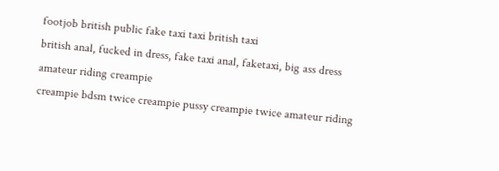footjob british public fake taxi taxi british taxi
british anal, fucked in dress, fake taxi anal, faketaxi, big ass dress
amateur riding creampie
creampie bdsm twice creampie pussy creampie twice amateur riding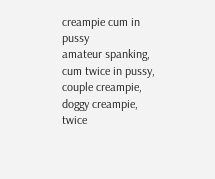creampie cum in pussy
amateur spanking, cum twice in pussy, couple creampie, doggy creampie, twice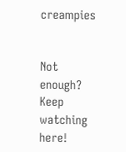creampies


Not enough? Keep watching here!